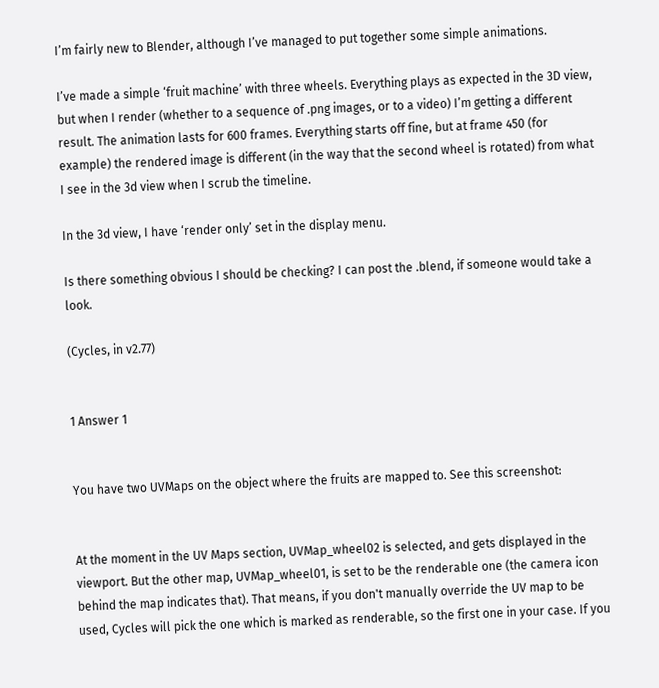I’m fairly new to Blender, although I’ve managed to put together some simple animations.

I’ve made a simple ‘fruit machine’ with three wheels. Everything plays as expected in the 3D view, but when I render (whether to a sequence of .png images, or to a video) I’m getting a different result. The animation lasts for 600 frames. Everything starts off fine, but at frame 450 (for example) the rendered image is different (in the way that the second wheel is rotated) from what I see in the 3d view when I scrub the timeline.

In the 3d view, I have ‘render only’ set in the display menu.

Is there something obvious I should be checking? I can post the .blend, if someone would take a look.

(Cycles, in v2.77)


1 Answer 1


You have two UVMaps on the object where the fruits are mapped to. See this screenshot:


At the moment in the UV Maps section, UVMap_wheel02 is selected, and gets displayed in the viewport. But the other map, UVMap_wheel01, is set to be the renderable one (the camera icon behind the map indicates that). That means, if you don't manually override the UV map to be used, Cycles will pick the one which is marked as renderable, so the first one in your case. If you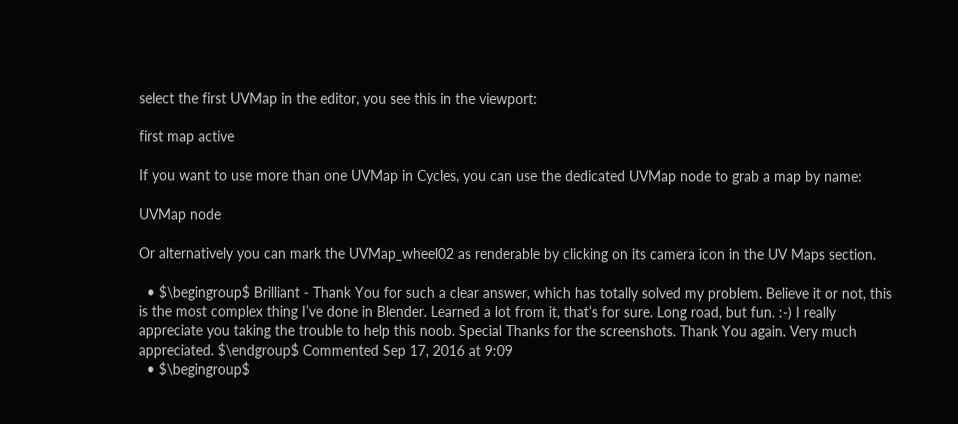select the first UVMap in the editor, you see this in the viewport:

first map active

If you want to use more than one UVMap in Cycles, you can use the dedicated UVMap node to grab a map by name:

UVMap node

Or alternatively you can mark the UVMap_wheel02 as renderable by clicking on its camera icon in the UV Maps section.

  • $\begingroup$ Brilliant - Thank You for such a clear answer, which has totally solved my problem. Believe it or not, this is the most complex thing I’ve done in Blender. Learned a lot from it, that’s for sure. Long road, but fun. :-) I really appreciate you taking the trouble to help this noob. Special Thanks for the screenshots. Thank You again. Very much appreciated. $\endgroup$ Commented Sep 17, 2016 at 9:09
  • $\begingroup$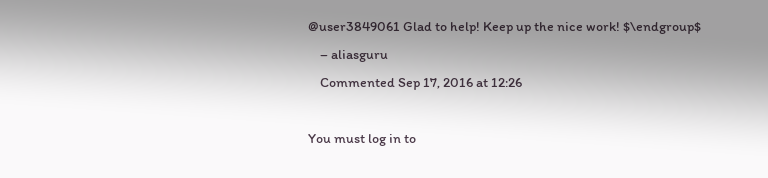@user3849061 Glad to help! Keep up the nice work! $\endgroup$
    – aliasguru
    Commented Sep 17, 2016 at 12:26

You must log in to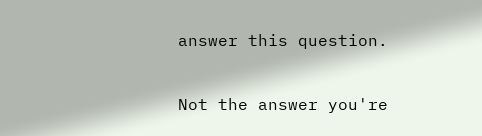answer this question.

Not the answer you're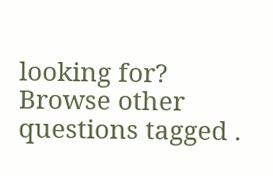looking for? Browse other questions tagged .